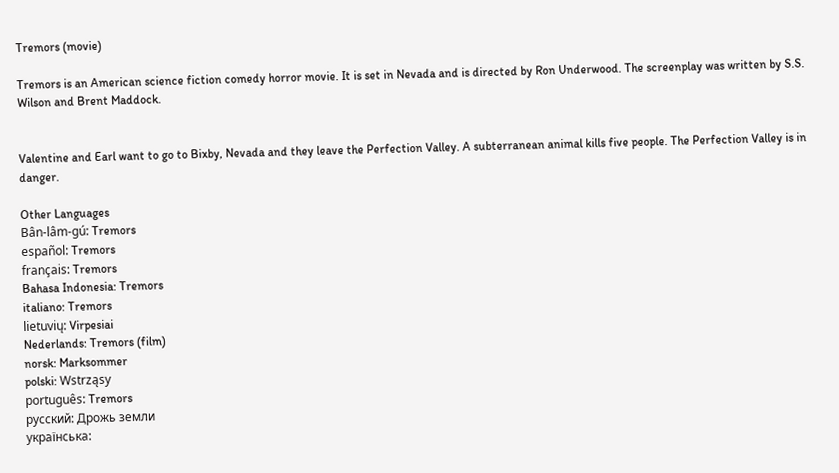Tremors (movie)

Tremors is an American science fiction comedy horror movie. It is set in Nevada and is directed by Ron Underwood. The screenplay was written by S.S. Wilson and Brent Maddock.


Valentine and Earl want to go to Bixby, Nevada and they leave the Perfection Valley. A subterranean animal kills five people. The Perfection Valley is in danger.

Other Languages
Bân-lâm-gú: Tremors
español: Tremors
français: Tremors
Bahasa Indonesia: Tremors
italiano: Tremors
lietuvių: Virpesiai
Nederlands: Tremors (film)
norsk: Marksommer
polski: Wstrząsy
português: Tremors
русский: Дрожь земли
українська: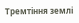Тремтіння землі